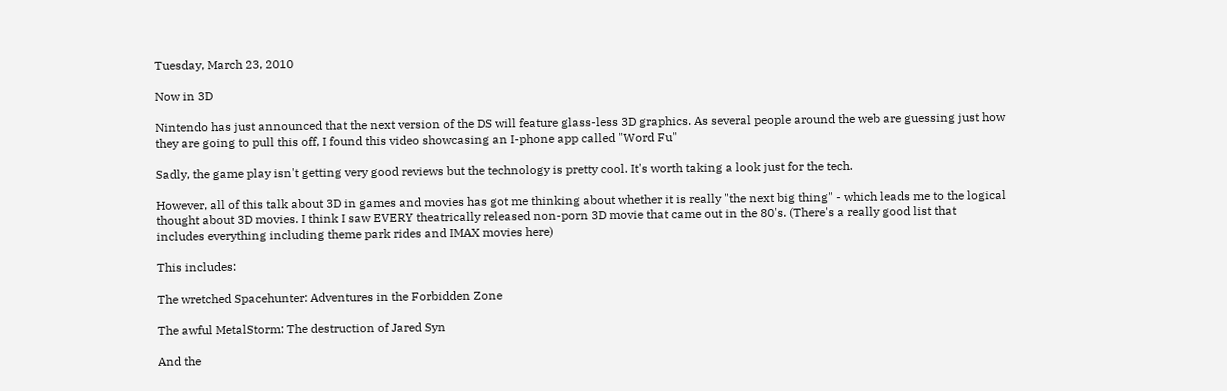Tuesday, March 23, 2010

Now in 3D

Nintendo has just announced that the next version of the DS will feature glass-less 3D graphics. As several people around the web are guessing just how they are going to pull this off, I found this video showcasing an I-phone app called "Word Fu"

Sadly, the game play isn't getting very good reviews but the technology is pretty cool. It's worth taking a look just for the tech.

However, all of this talk about 3D in games and movies has got me thinking about whether it is really "the next big thing" - which leads me to the logical thought about 3D movies. I think I saw EVERY theatrically released non-porn 3D movie that came out in the 80's. (There's a really good list that includes everything including theme park rides and IMAX movies here)

This includes:

The wretched Spacehunter: Adventures in the Forbidden Zone

The awful MetalStorm: The destruction of Jared Syn

And the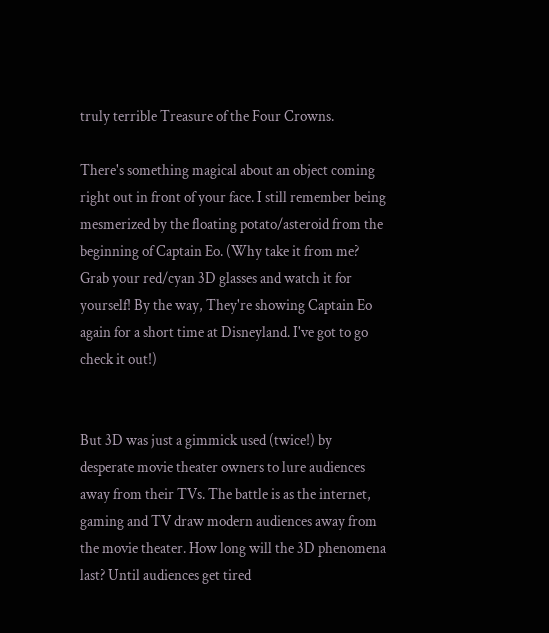truly terrible Treasure of the Four Crowns.

There's something magical about an object coming right out in front of your face. I still remember being mesmerized by the floating potato/asteroid from the beginning of Captain Eo. (Why take it from me? Grab your red/cyan 3D glasses and watch it for yourself! By the way, They're showing Captain Eo again for a short time at Disneyland. I've got to go check it out!)


But 3D was just a gimmick used (twice!) by desperate movie theater owners to lure audiences away from their TVs. The battle is as the internet, gaming and TV draw modern audiences away from the movie theater. How long will the 3D phenomena last? Until audiences get tired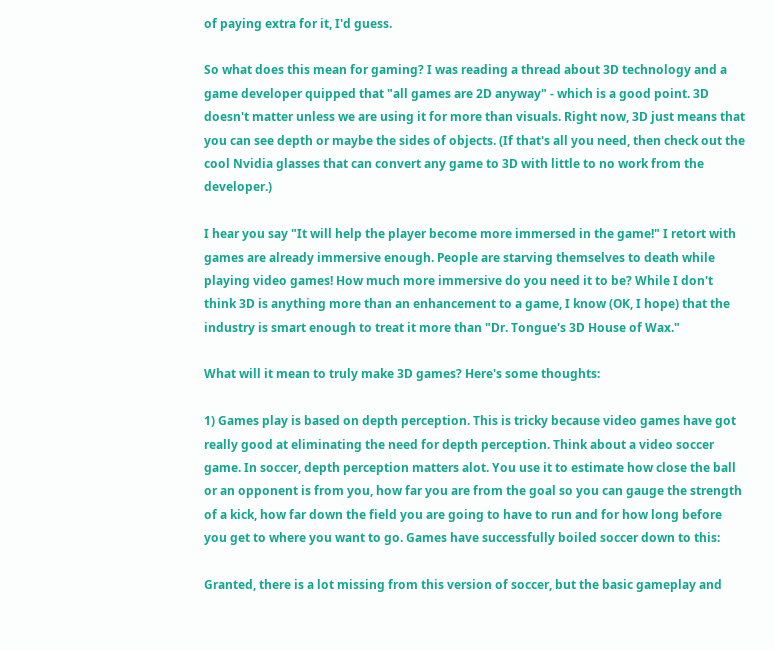of paying extra for it, I'd guess.

So what does this mean for gaming? I was reading a thread about 3D technology and a game developer quipped that "all games are 2D anyway" - which is a good point. 3D doesn't matter unless we are using it for more than visuals. Right now, 3D just means that you can see depth or maybe the sides of objects. (If that's all you need, then check out the cool Nvidia glasses that can convert any game to 3D with little to no work from the developer.)

I hear you say "It will help the player become more immersed in the game!" I retort with games are already immersive enough. People are starving themselves to death while playing video games! How much more immersive do you need it to be? While I don't think 3D is anything more than an enhancement to a game, I know (OK, I hope) that the industry is smart enough to treat it more than "Dr. Tongue's 3D House of Wax."

What will it mean to truly make 3D games? Here's some thoughts:

1) Games play is based on depth perception. This is tricky because video games have got really good at eliminating the need for depth perception. Think about a video soccer game. In soccer, depth perception matters alot. You use it to estimate how close the ball or an opponent is from you, how far you are from the goal so you can gauge the strength of a kick, how far down the field you are going to have to run and for how long before you get to where you want to go. Games have successfully boiled soccer down to this:

Granted, there is a lot missing from this version of soccer, but the basic gameplay and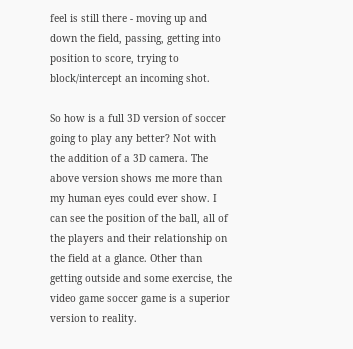feel is still there - moving up and down the field, passing, getting into position to score, trying to block/intercept an incoming shot.

So how is a full 3D version of soccer going to play any better? Not with the addition of a 3D camera. The above version shows me more than my human eyes could ever show. I can see the position of the ball, all of the players and their relationship on the field at a glance. Other than getting outside and some exercise, the video game soccer game is a superior version to reality.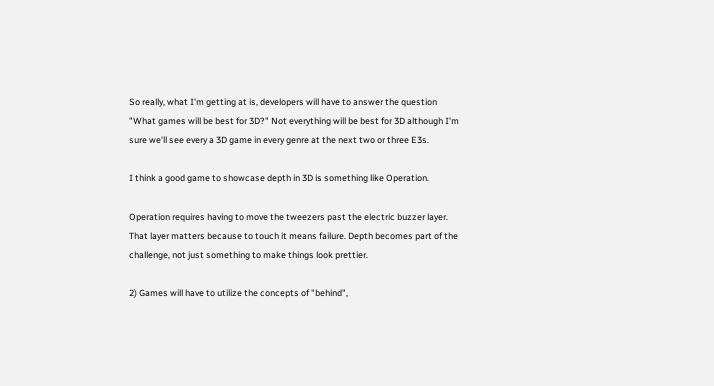So really, what I'm getting at is, developers will have to answer the question "What games will be best for 3D?" Not everything will be best for 3D although I'm sure we'll see every a 3D game in every genre at the next two or three E3s.

I think a good game to showcase depth in 3D is something like Operation.

Operation requires having to move the tweezers past the electric buzzer layer. That layer matters because to touch it means failure. Depth becomes part of the challenge, not just something to make things look prettier.

2) Games will have to utilize the concepts of "behind",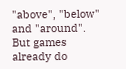"above", "below" and "around". But games already do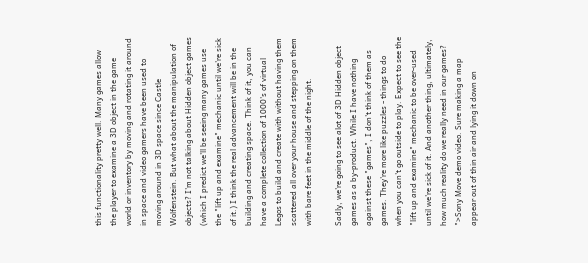this functionality pretty well. Many games allow the player to examine a 3D object in the game world or inventory by moving and rotating it around in space and video gamers have been used to moving around in 3D space since Castle Wolfenstein. But what about the manipulation of objects? I'm not talking about Hidden object games (which I predict we'll be seeing many games use the "lift up and examine" mechanic until we're sick of it.) I think the real advancement will be in the building and creating space. Think of it, you can have a complete collection of 1000's of virtual Legos to build and create with without having them scattered all over your house and stepping on them with bare feet in the middle of the night.

Sadly, we're going to see alot of 3D Hidden object games as a by-product. While I have nothing against these "games", I don't think of them as games. They're more like puzzles - things to do when you can't go outside to play. Expect to see the "lift up and examine" mechanic to be over-used until we're sick of it. And another thing, ultimately, how much reality do we really need in our games? ">Sony Move demo video. Sure making a map appear out of thin air and lying it down on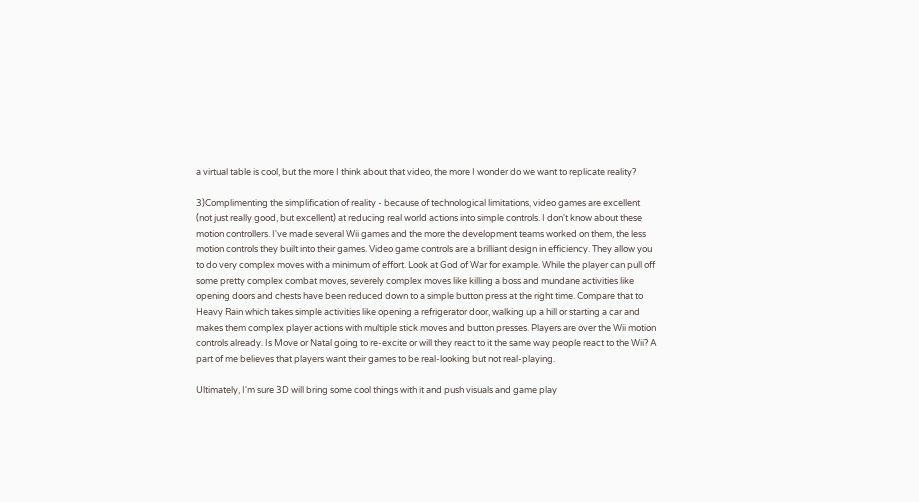a virtual table is cool, but the more I think about that video, the more I wonder do we want to replicate reality?

3)Complimenting the simplification of reality - because of technological limitations, video games are excellent (not just really good, but excellent) at reducing real world actions into simple controls. I don't know about these motion controllers. I've made several Wii games and the more the development teams worked on them, the less motion controls they built into their games. Video game controls are a brilliant design in efficiency. They allow you to do very complex moves with a minimum of effort. Look at God of War for example. While the player can pull off some pretty complex combat moves, severely complex moves like killing a boss and mundane activities like opening doors and chests have been reduced down to a simple button press at the right time. Compare that to Heavy Rain which takes simple activities like opening a refrigerator door, walking up a hill or starting a car and makes them complex player actions with multiple stick moves and button presses. Players are over the Wii motion controls already. Is Move or Natal going to re-excite or will they react to it the same way people react to the Wii? A part of me believes that players want their games to be real-looking but not real-playing.

Ultimately, I'm sure 3D will bring some cool things with it and push visuals and game play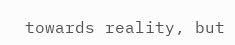towards reality, but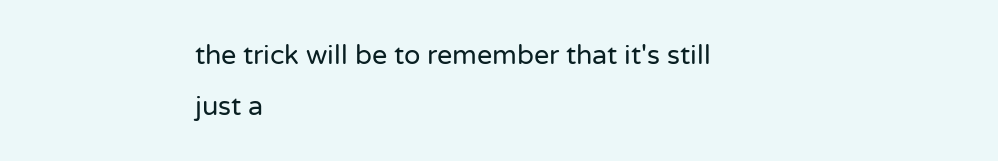the trick will be to remember that it's still just a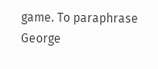game. To paraphrase George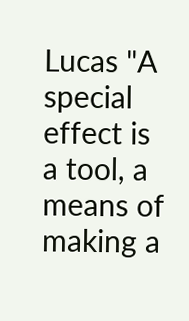Lucas "A special effect is a tool, a means of making a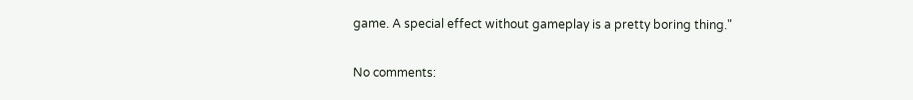game. A special effect without gameplay is a pretty boring thing."

No comments: